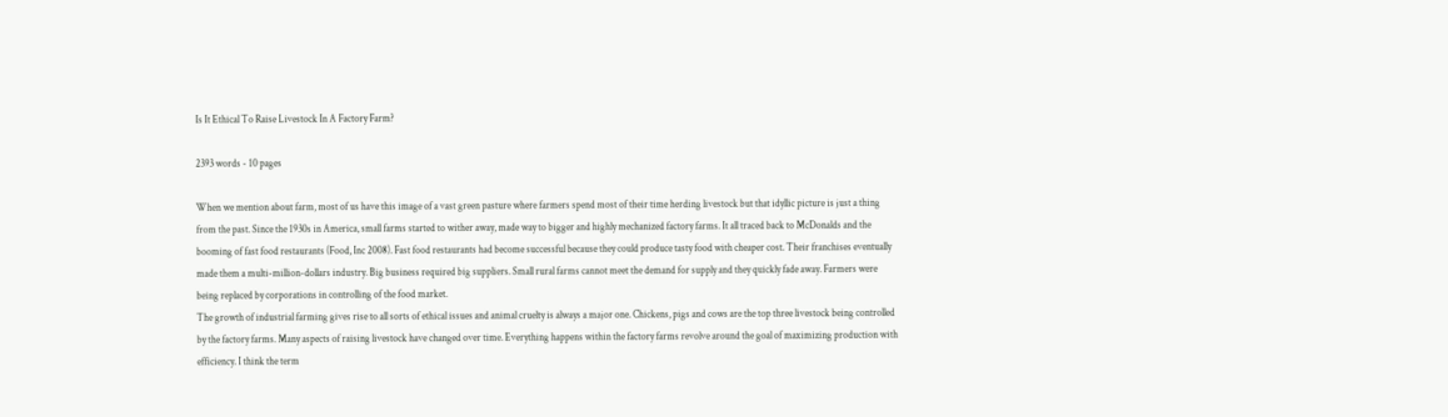Is It Ethical To Raise Livestock In A Factory Farm?

2393 words - 10 pages

When we mention about farm, most of us have this image of a vast green pasture where farmers spend most of their time herding livestock but that idyllic picture is just a thing from the past. Since the 1930s in America, small farms started to wither away, made way to bigger and highly mechanized factory farms. It all traced back to McDonalds and the booming of fast food restaurants (Food, Inc 2008). Fast food restaurants had become successful because they could produce tasty food with cheaper cost. Their franchises eventually made them a multi-million-dollars industry. Big business required big suppliers. Small rural farms cannot meet the demand for supply and they quickly fade away. Farmers were being replaced by corporations in controlling of the food market.
The growth of industrial farming gives rise to all sorts of ethical issues and animal cruelty is always a major one. Chickens, pigs and cows are the top three livestock being controlled by the factory farms. Many aspects of raising livestock have changed over time. Everything happens within the factory farms revolve around the goal of maximizing production with efficiency. I think the term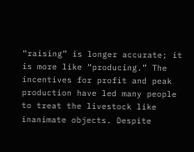“raising” is longer accurate; it is more like “producing.” The incentives for profit and peak production have led many people to treat the livestock like inanimate objects. Despite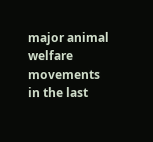major animal welfare movements in the last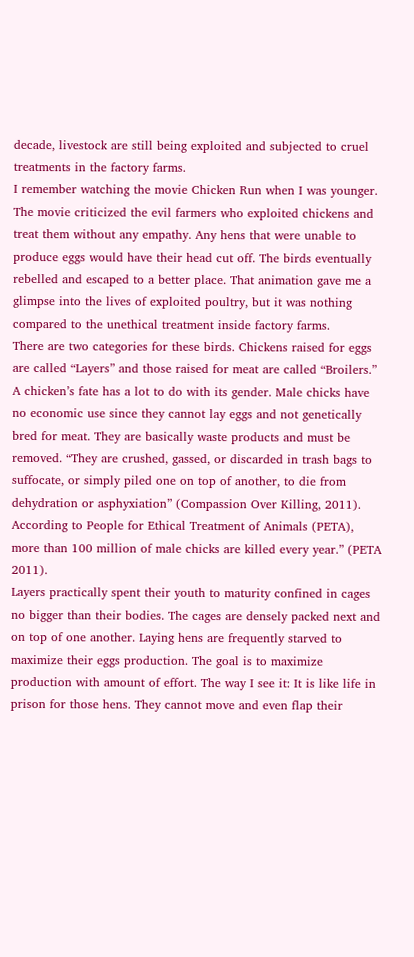decade, livestock are still being exploited and subjected to cruel treatments in the factory farms.
I remember watching the movie Chicken Run when I was younger. The movie criticized the evil farmers who exploited chickens and treat them without any empathy. Any hens that were unable to produce eggs would have their head cut off. The birds eventually rebelled and escaped to a better place. That animation gave me a glimpse into the lives of exploited poultry, but it was nothing compared to the unethical treatment inside factory farms.
There are two categories for these birds. Chickens raised for eggs are called “Layers” and those raised for meat are called “Broilers.” A chicken’s fate has a lot to do with its gender. Male chicks have no economic use since they cannot lay eggs and not genetically bred for meat. They are basically waste products and must be removed. “They are crushed, gassed, or discarded in trash bags to suffocate, or simply piled one on top of another, to die from dehydration or asphyxiation” (Compassion Over Killing, 2011). According to People for Ethical Treatment of Animals (PETA), more than 100 million of male chicks are killed every year.” (PETA 2011).
Layers practically spent their youth to maturity confined in cages no bigger than their bodies. The cages are densely packed next and on top of one another. Laying hens are frequently starved to maximize their eggs production. The goal is to maximize production with amount of effort. The way I see it: It is like life in prison for those hens. They cannot move and even flap their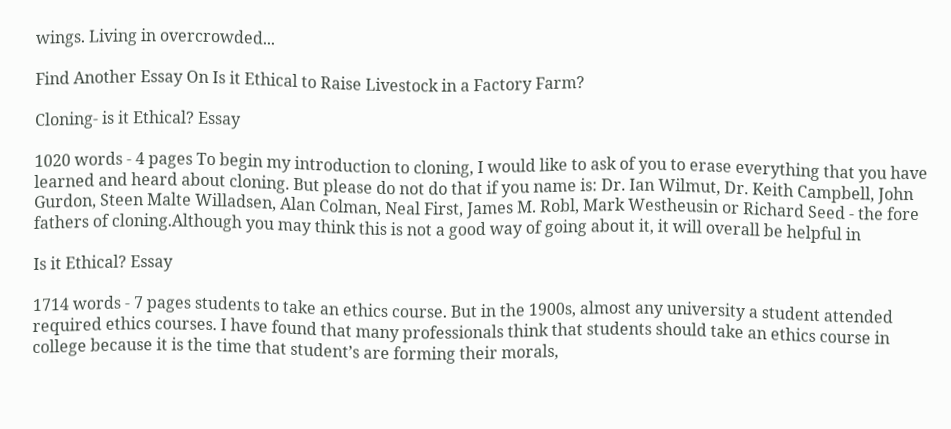wings. Living in overcrowded...

Find Another Essay On Is it Ethical to Raise Livestock in a Factory Farm?

Cloning- is it Ethical? Essay

1020 words - 4 pages To begin my introduction to cloning, I would like to ask of you to erase everything that you have learned and heard about cloning. But please do not do that if you name is: Dr. Ian Wilmut, Dr. Keith Campbell, John Gurdon, Steen Malte Willadsen, Alan Colman, Neal First, James M. Robl, Mark Westheusin or Richard Seed - the fore fathers of cloning.Although you may think this is not a good way of going about it, it will overall be helpful in

Is it Ethical? Essay

1714 words - 7 pages students to take an ethics course. But in the 1900s, almost any university a student attended required ethics courses. I have found that many professionals think that students should take an ethics course in college because it is the time that student’s are forming their morals,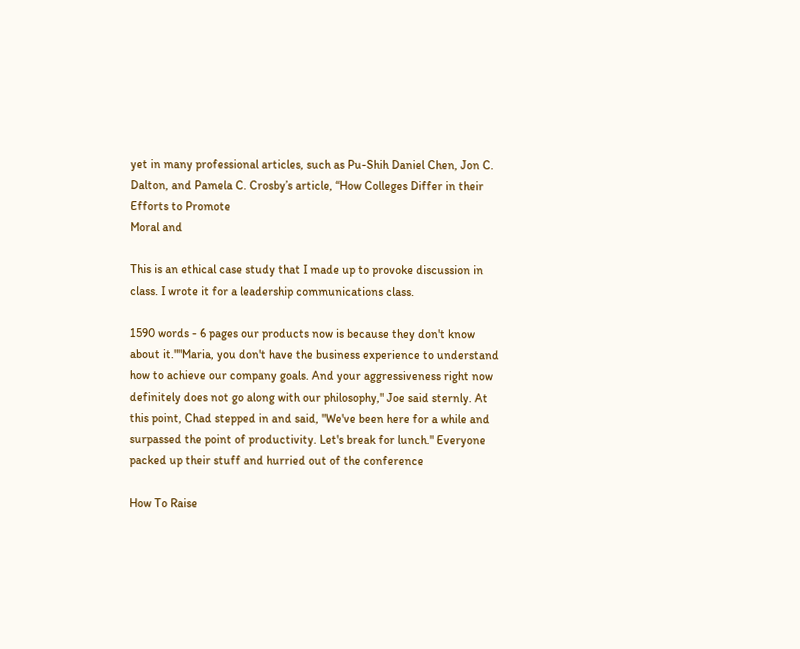yet in many professional articles, such as Pu-Shih Daniel Chen, Jon C. Dalton, and Pamela C. Crosby’s article, “How Colleges Differ in their Efforts to Promote
Moral and

This is an ethical case study that I made up to provoke discussion in class. I wrote it for a leadership communications class.

1590 words - 6 pages our products now is because they don't know about it.""Maria, you don't have the business experience to understand how to achieve our company goals. And your aggressiveness right now definitely does not go along with our philosophy," Joe said sternly. At this point, Chad stepped in and said, "We've been here for a while and surpassed the point of productivity. Let's break for lunch." Everyone packed up their stuff and hurried out of the conference

How To Raise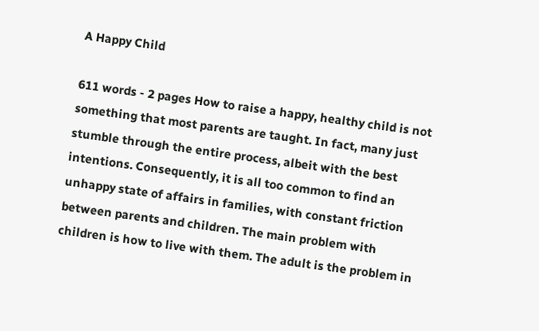A Happy Child

611 words - 2 pages How to raise a happy, healthy child is not something that most parents are taught. In fact, many just stumble through the entire process, albeit with the best intentions. Consequently, it is all too common to find an unhappy state of affairs in families, with constant friction between parents and children. The main problem with children is how to live with them. The adult is the problem in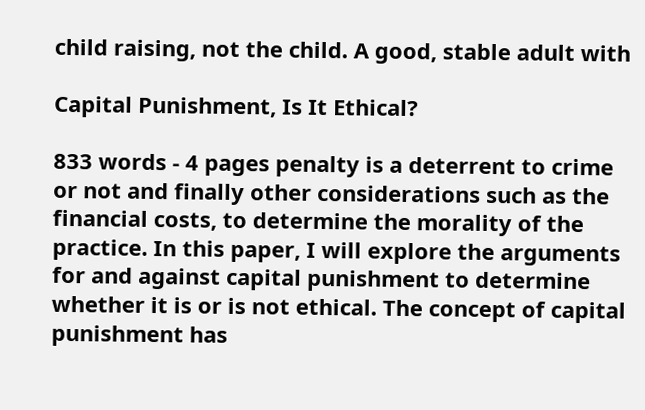child raising, not the child. A good, stable adult with

Capital Punishment, Is It Ethical?

833 words - 4 pages penalty is a deterrent to crime or not and finally other considerations such as the financial costs, to determine the morality of the practice. In this paper, I will explore the arguments for and against capital punishment to determine whether it is or is not ethical. The concept of capital punishment has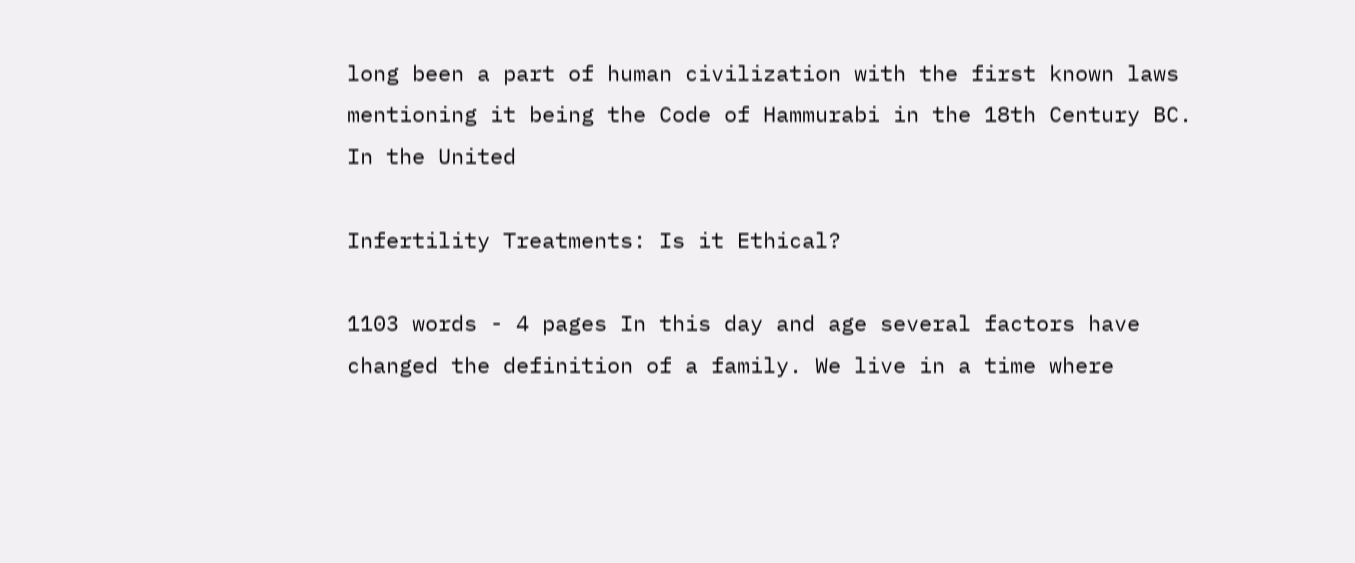long been a part of human civilization with the first known laws mentioning it being the Code of Hammurabi in the 18th Century BC. In the United

Infertility Treatments: Is it Ethical?

1103 words - 4 pages In this day and age several factors have changed the definition of a family. We live in a time where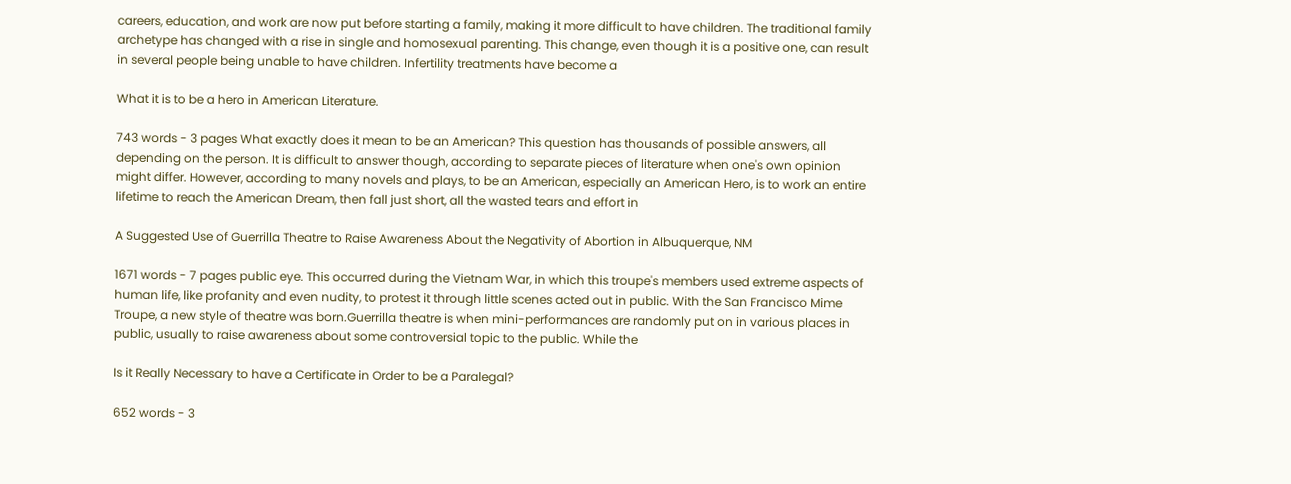careers, education, and work are now put before starting a family, making it more difficult to have children. The traditional family archetype has changed with a rise in single and homosexual parenting. This change, even though it is a positive one, can result in several people being unable to have children. Infertility treatments have become a

What it is to be a hero in American Literature.

743 words - 3 pages What exactly does it mean to be an American? This question has thousands of possible answers, all depending on the person. It is difficult to answer though, according to separate pieces of literature when one's own opinion might differ. However, according to many novels and plays, to be an American, especially an American Hero, is to work an entire lifetime to reach the American Dream, then fall just short, all the wasted tears and effort in

A Suggested Use of Guerrilla Theatre to Raise Awareness About the Negativity of Abortion in Albuquerque, NM

1671 words - 7 pages public eye. This occurred during the Vietnam War, in which this troupe's members used extreme aspects of human life, like profanity and even nudity, to protest it through little scenes acted out in public. With the San Francisco Mime Troupe, a new style of theatre was born.Guerrilla theatre is when mini-performances are randomly put on in various places in public, usually to raise awareness about some controversial topic to the public. While the

Is it Really Necessary to have a Certificate in Order to be a Paralegal?

652 words - 3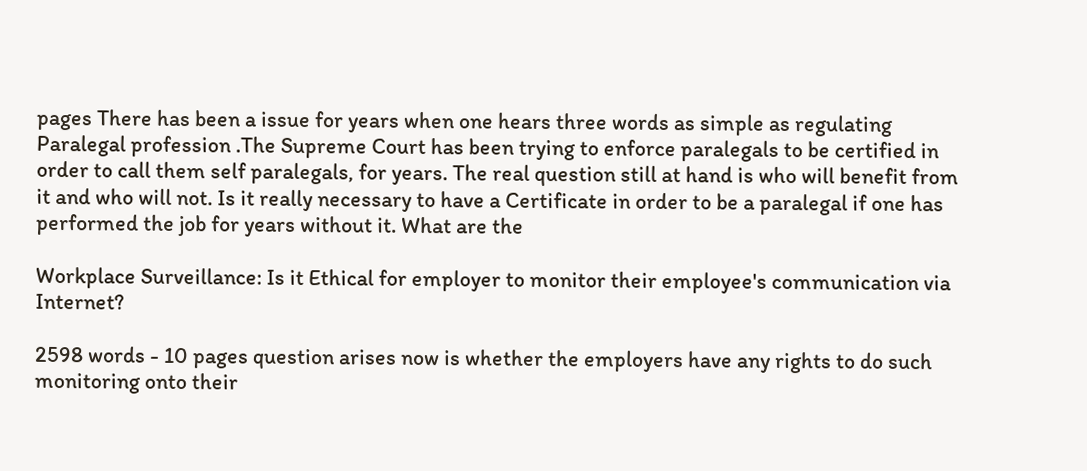pages There has been a issue for years when one hears three words as simple as regulating Paralegal profession .The Supreme Court has been trying to enforce paralegals to be certified in order to call them self paralegals, for years. The real question still at hand is who will benefit from it and who will not. Is it really necessary to have a Certificate in order to be a paralegal if one has performed the job for years without it. What are the

Workplace Surveillance: Is it Ethical for employer to monitor their employee's communication via Internet?

2598 words - 10 pages question arises now is whether the employers have any rights to do such monitoring onto their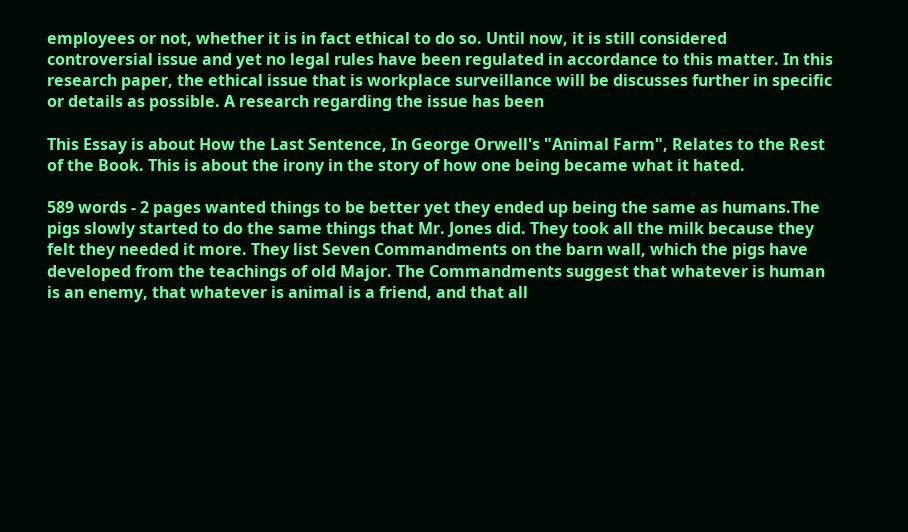employees or not, whether it is in fact ethical to do so. Until now, it is still considered controversial issue and yet no legal rules have been regulated in accordance to this matter. In this research paper, the ethical issue that is workplace surveillance will be discusses further in specific or details as possible. A research regarding the issue has been

This Essay is about How the Last Sentence, In George Orwell's "Animal Farm", Relates to the Rest of the Book. This is about the irony in the story of how one being became what it hated.

589 words - 2 pages wanted things to be better yet they ended up being the same as humans.The pigs slowly started to do the same things that Mr. Jones did. They took all the milk because they felt they needed it more. They list Seven Commandments on the barn wall, which the pigs have developed from the teachings of old Major. The Commandments suggest that whatever is human is an enemy, that whatever is animal is a friend, and that all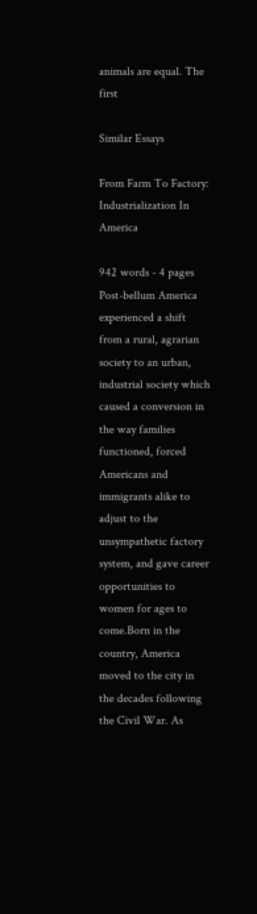animals are equal. The first

Similar Essays

From Farm To Factory: Industrialization In America

942 words - 4 pages Post-bellum America experienced a shift from a rural, agrarian society to an urban, industrial society which caused a conversion in the way families functioned, forced Americans and immigrants alike to adjust to the unsympathetic factory system, and gave career opportunities to women for ages to come.Born in the country, America moved to the city in the decades following the Civil War. As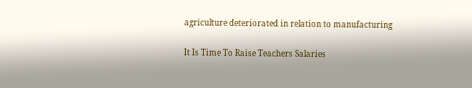agriculture deteriorated in relation to manufacturing

It Is Time To Raise Teachers Salaries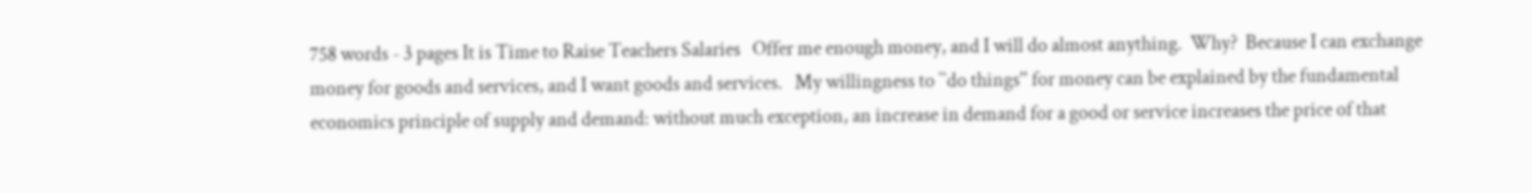758 words - 3 pages It is Time to Raise Teachers Salaries   Offer me enough money, and I will do almost anything.  Why?  Because I can exchange money for goods and services, and I want goods and services.   My willingness to ``do things'' for money can be explained by the fundamental economics principle of supply and demand: without much exception, an increase in demand for a good or service increases the price of that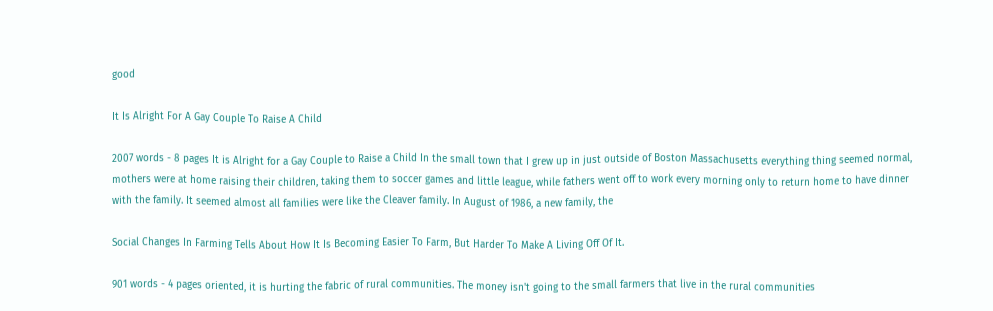good

It Is Alright For A Gay Couple To Raise A Child

2007 words - 8 pages It is Alright for a Gay Couple to Raise a Child In the small town that I grew up in just outside of Boston Massachusetts everything thing seemed normal, mothers were at home raising their children, taking them to soccer games and little league, while fathers went off to work every morning only to return home to have dinner with the family. It seemed almost all families were like the Cleaver family. In August of 1986, a new family, the

Social Changes In Farming Tells About How It Is Becoming Easier To Farm, But Harder To Make A Living Off Of It.

901 words - 4 pages oriented, it is hurting the fabric of rural communities. The money isn't going to the small farmers that live in the rural communities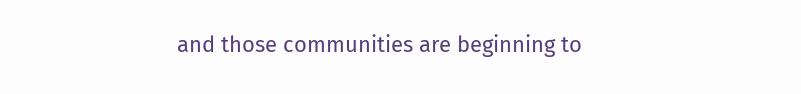and those communities are beginning to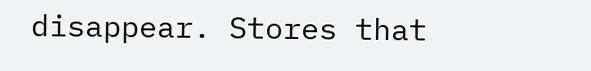disappear. Stores that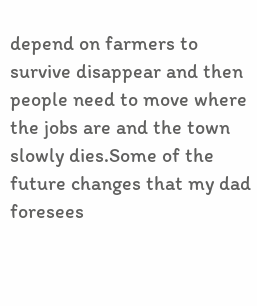depend on farmers to survive disappear and then people need to move where the jobs are and the town slowly dies.Some of the future changes that my dad foresees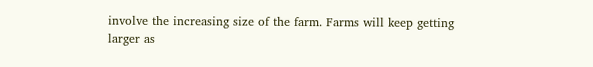involve the increasing size of the farm. Farms will keep getting larger as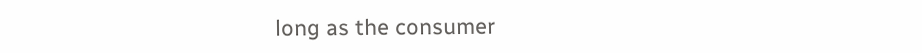long as the consumer